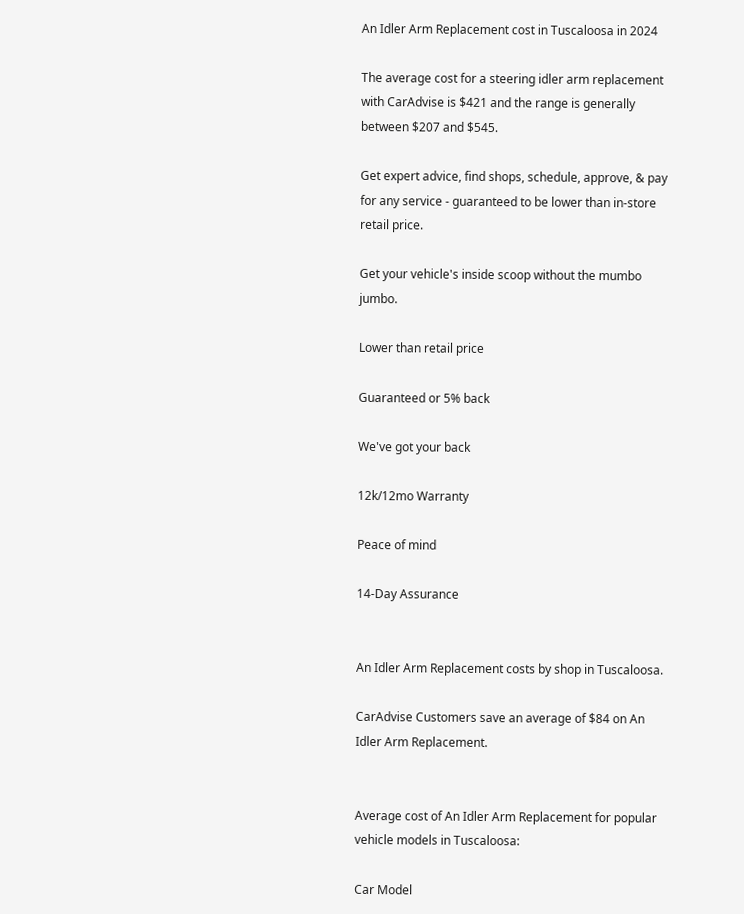An Idler Arm Replacement cost in Tuscaloosa in 2024

The average cost for a steering idler arm replacement with CarAdvise is $421 and the range is generally between $207 and $545.

Get expert advice, find shops, schedule, approve, & pay for any service - guaranteed to be lower than in-store retail price.

Get your vehicle's inside scoop without the mumbo jumbo.

Lower than retail price

Guaranteed or 5% back

We've got your back

12k/12mo Warranty

Peace of mind

14-Day Assurance


An Idler Arm Replacement costs by shop in Tuscaloosa.

CarAdvise Customers save an average of $84 on An Idler Arm Replacement.


Average cost of An Idler Arm Replacement for popular vehicle models in Tuscaloosa:

Car Model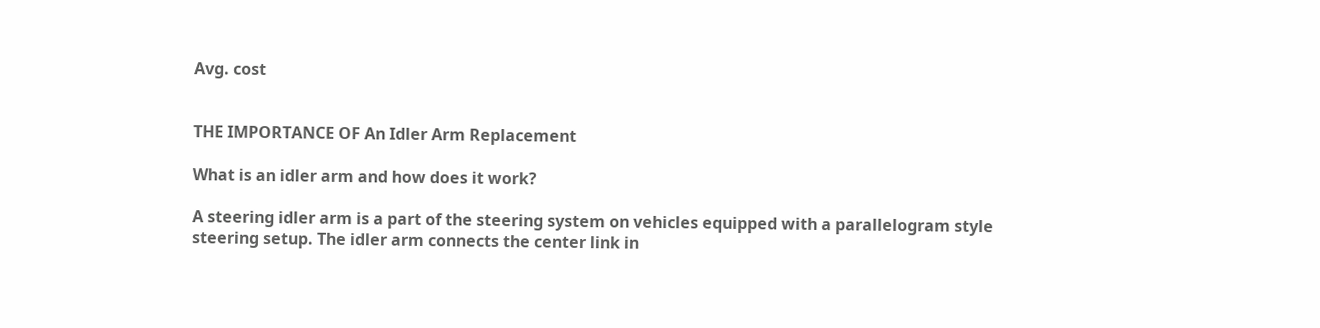Avg. cost


THE IMPORTANCE OF An Idler Arm Replacement

What is an idler arm and how does it work?

A steering idler arm is a part of the steering system on vehicles equipped with a parallelogram style steering setup. The idler arm connects the center link in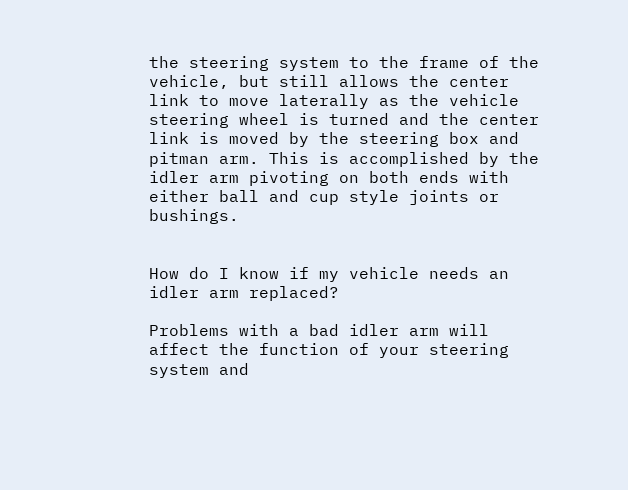the steering system to the frame of the vehicle, but still allows the center link to move laterally as the vehicle steering wheel is turned and the center link is moved by the steering box and pitman arm. This is accomplished by the idler arm pivoting on both ends with either ball and cup style joints or bushings.


How do I know if my vehicle needs an idler arm replaced?

Problems with a bad idler arm will affect the function of your steering system and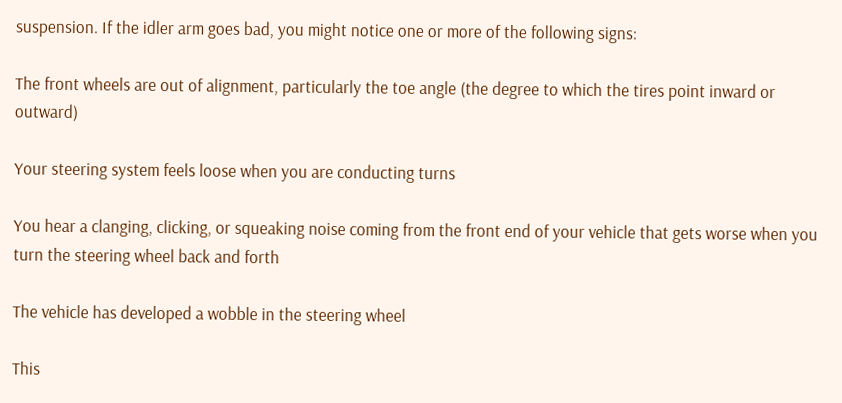suspension. If the idler arm goes bad, you might notice one or more of the following signs:

The front wheels are out of alignment, particularly the toe angle (the degree to which the tires point inward or outward)

Your steering system feels loose when you are conducting turns

You hear a clanging, clicking, or squeaking noise coming from the front end of your vehicle that gets worse when you turn the steering wheel back and forth

The vehicle has developed a wobble in the steering wheel

This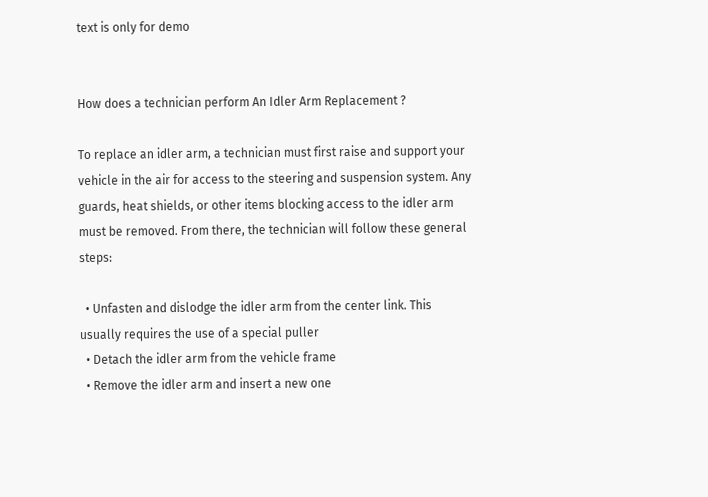text is only for demo


How does a technician perform An Idler Arm Replacement ?

To replace an idler arm, a technician must first raise and support your vehicle in the air for access to the steering and suspension system. Any guards, heat shields, or other items blocking access to the idler arm must be removed. From there, the technician will follow these general steps:

  • Unfasten and dislodge the idler arm from the center link. This usually requires the use of a special puller
  • Detach the idler arm from the vehicle frame
  • Remove the idler arm and insert a new one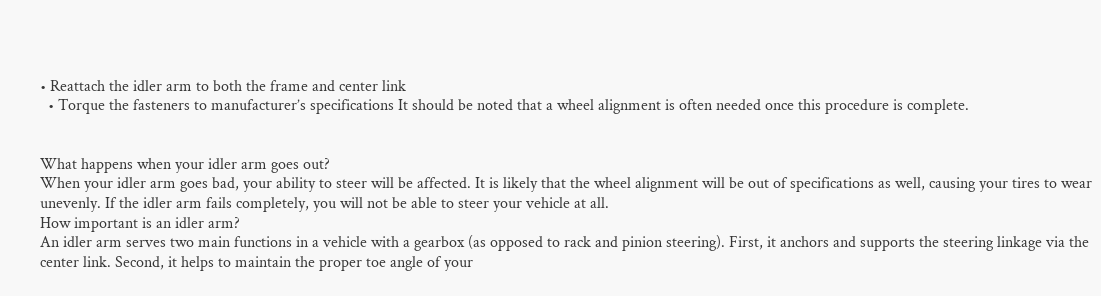• Reattach the idler arm to both the frame and center link
  • Torque the fasteners to manufacturer’s specifications It should be noted that a wheel alignment is often needed once this procedure is complete.


What happens when your idler arm goes out?
When your idler arm goes bad, your ability to steer will be affected. It is likely that the wheel alignment will be out of specifications as well, causing your tires to wear unevenly. If the idler arm fails completely, you will not be able to steer your vehicle at all.
How important is an idler arm?
An idler arm serves two main functions in a vehicle with a gearbox (as opposed to rack and pinion steering). First, it anchors and supports the steering linkage via the center link. Second, it helps to maintain the proper toe angle of your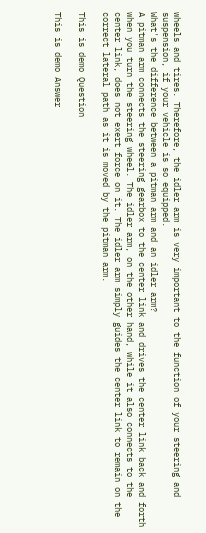wheels and tires. Therefore, the idler arm is very important to the function of your steering and suspension, if your vehicle is so equipped.
What's the difference between a pitman arm and an idler arm?
A pitman arm connects the steering gearbox to the center link and drives the center link back and forth when you turn the steering wheel. The idler arm, on the other hand, while it also connects to the center link, does not exert force on it. The idler arm simply guides the center link to remain on the correct lateral path as it is moved by the pitman arm.

This is demo Question

This is demo Answer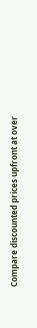Compare discounted prices upfront at over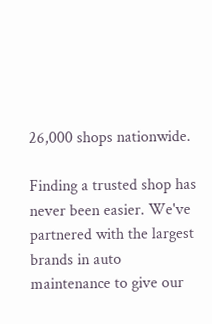26,000 shops nationwide.

Finding a trusted shop has never been easier. We've partnered with the largest brands in auto maintenance to give our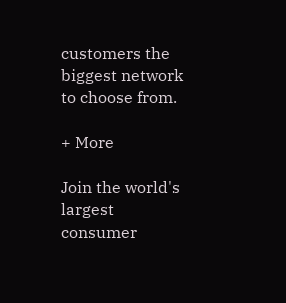customers the biggest network to choose from.

+ More

Join the world's largest consumer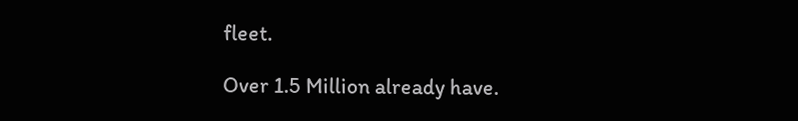fleet.

Over 1.5 Million already have.